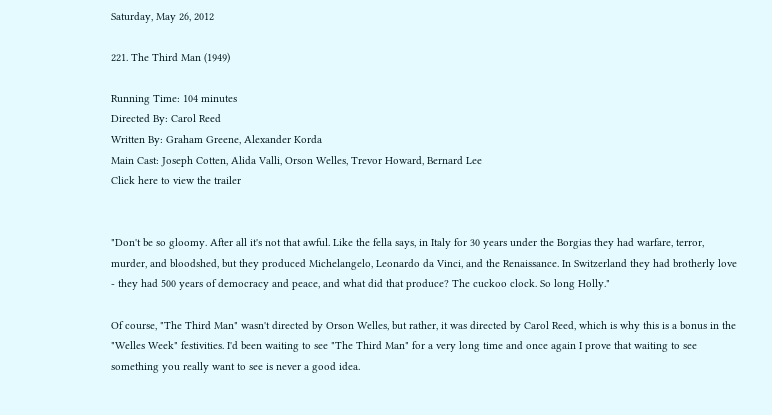Saturday, May 26, 2012

221. The Third Man (1949)

Running Time: 104 minutes
Directed By: Carol Reed
Written By: Graham Greene, Alexander Korda
Main Cast: Joseph Cotten, Alida Valli, Orson Welles, Trevor Howard, Bernard Lee
Click here to view the trailer


"Don't be so gloomy. After all it's not that awful. Like the fella says, in Italy for 30 years under the Borgias they had warfare, terror, murder, and bloodshed, but they produced Michelangelo, Leonardo da Vinci, and the Renaissance. In Switzerland they had brotherly love - they had 500 years of democracy and peace, and what did that produce? The cuckoo clock. So long Holly."

Of course, "The Third Man" wasn't directed by Orson Welles, but rather, it was directed by Carol Reed, which is why this is a bonus in the "Welles Week" festivities. I'd been waiting to see "The Third Man" for a very long time and once again I prove that waiting to see something you really want to see is never a good idea.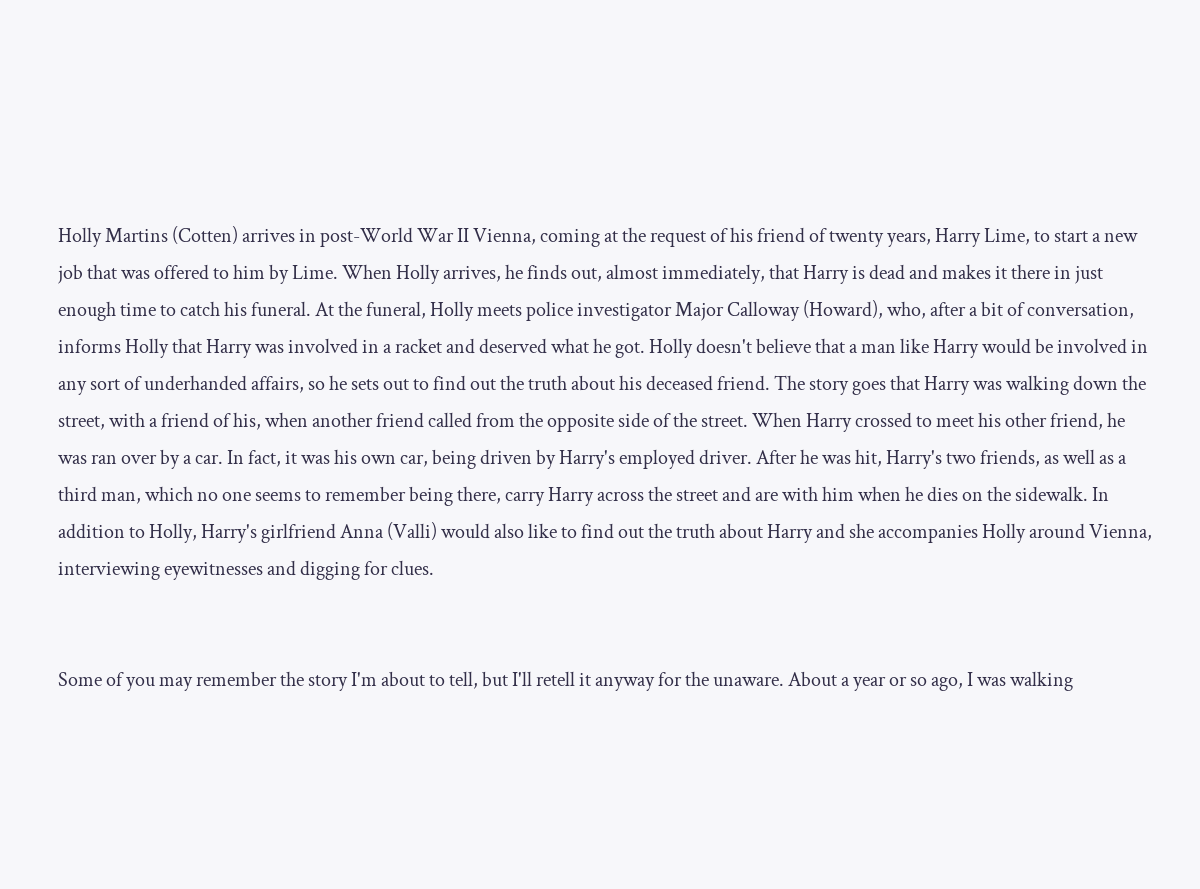Holly Martins (Cotten) arrives in post-World War II Vienna, coming at the request of his friend of twenty years, Harry Lime, to start a new job that was offered to him by Lime. When Holly arrives, he finds out, almost immediately, that Harry is dead and makes it there in just enough time to catch his funeral. At the funeral, Holly meets police investigator Major Calloway (Howard), who, after a bit of conversation, informs Holly that Harry was involved in a racket and deserved what he got. Holly doesn't believe that a man like Harry would be involved in any sort of underhanded affairs, so he sets out to find out the truth about his deceased friend. The story goes that Harry was walking down the street, with a friend of his, when another friend called from the opposite side of the street. When Harry crossed to meet his other friend, he was ran over by a car. In fact, it was his own car, being driven by Harry's employed driver. After he was hit, Harry's two friends, as well as a third man, which no one seems to remember being there, carry Harry across the street and are with him when he dies on the sidewalk. In addition to Holly, Harry's girlfriend Anna (Valli) would also like to find out the truth about Harry and she accompanies Holly around Vienna, interviewing eyewitnesses and digging for clues.


Some of you may remember the story I'm about to tell, but I'll retell it anyway for the unaware. About a year or so ago, I was walking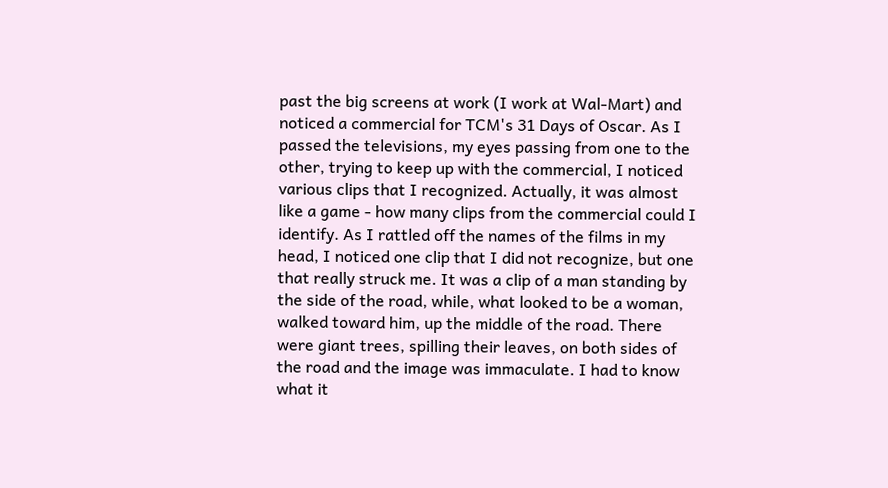past the big screens at work (I work at Wal-Mart) and noticed a commercial for TCM's 31 Days of Oscar. As I passed the televisions, my eyes passing from one to the other, trying to keep up with the commercial, I noticed various clips that I recognized. Actually, it was almost like a game - how many clips from the commercial could I identify. As I rattled off the names of the films in my head, I noticed one clip that I did not recognize, but one that really struck me. It was a clip of a man standing by the side of the road, while, what looked to be a woman, walked toward him, up the middle of the road. There were giant trees, spilling their leaves, on both sides of the road and the image was immaculate. I had to know what it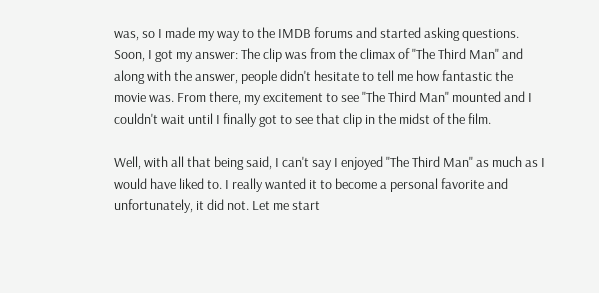was, so I made my way to the IMDB forums and started asking questions. Soon, I got my answer: The clip was from the climax of "The Third Man" and along with the answer, people didn't hesitate to tell me how fantastic the movie was. From there, my excitement to see "The Third Man" mounted and I couldn't wait until I finally got to see that clip in the midst of the film.

Well, with all that being said, I can't say I enjoyed "The Third Man" as much as I would have liked to. I really wanted it to become a personal favorite and unfortunately, it did not. Let me start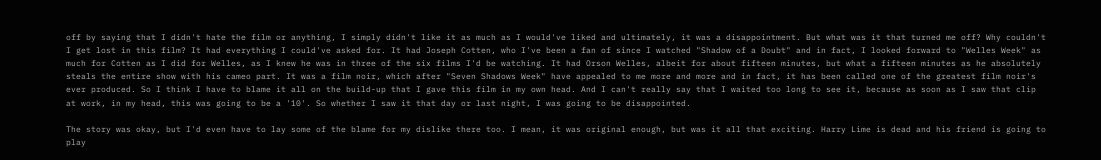off by saying that I didn't hate the film or anything, I simply didn't like it as much as I would've liked and ultimately, it was a disappointment. But what was it that turned me off? Why couldn't I get lost in this film? It had everything I could've asked for. It had Joseph Cotten, who I've been a fan of since I watched "Shadow of a Doubt" and in fact, I looked forward to "Welles Week" as much for Cotten as I did for Welles, as I knew he was in three of the six films I'd be watching. It had Orson Welles, albeit for about fifteen minutes, but what a fifteen minutes as he absolutely steals the entire show with his cameo part. It was a film noir, which after "Seven Shadows Week" have appealed to me more and more and in fact, it has been called one of the greatest film noir's ever produced. So I think I have to blame it all on the build-up that I gave this film in my own head. And I can't really say that I waited too long to see it, because as soon as I saw that clip at work, in my head, this was going to be a '10'. So whether I saw it that day or last night, I was going to be disappointed.

The story was okay, but I'd even have to lay some of the blame for my dislike there too. I mean, it was original enough, but was it all that exciting. Harry Lime is dead and his friend is going to play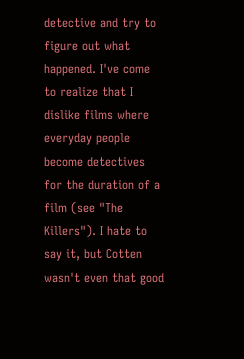detective and try to figure out what happened. I've come to realize that I dislike films where everyday people become detectives for the duration of a film (see "The Killers"). I hate to say it, but Cotten wasn't even that good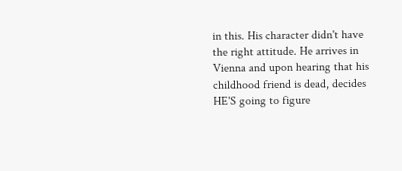in this. His character didn't have the right attitude. He arrives in Vienna and upon hearing that his childhood friend is dead, decides HE'S going to figure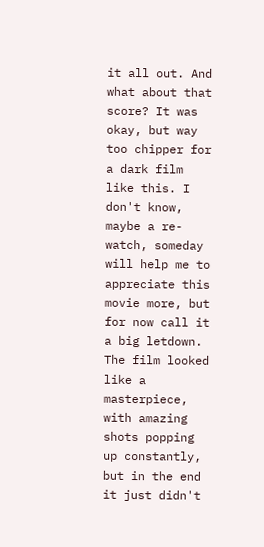it all out. And what about that score? It was okay, but way too chipper for a dark film like this. I don't know, maybe a re-watch, someday will help me to appreciate this movie more, but for now call it a big letdown. The film looked like a masterpiece, with amazing shots popping up constantly, but in the end it just didn't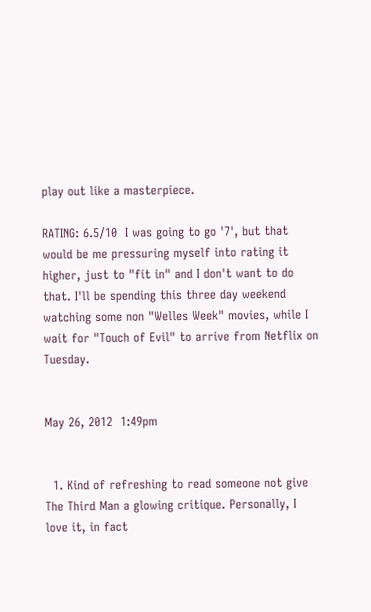play out like a masterpiece.

RATING: 6.5/10  I was going to go '7', but that would be me pressuring myself into rating it higher, just to "fit in" and I don't want to do that. I'll be spending this three day weekend watching some non "Welles Week" movies, while I wait for "Touch of Evil" to arrive from Netflix on Tuesday.


May 26, 2012  1:49pm


  1. Kind of refreshing to read someone not give The Third Man a glowing critique. Personally, I love it, in fact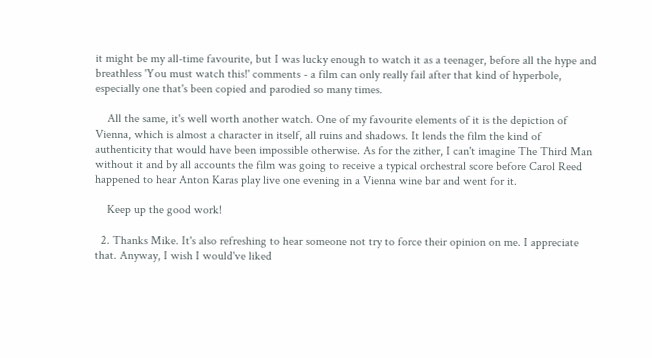it might be my all-time favourite, but I was lucky enough to watch it as a teenager, before all the hype and breathless 'You must watch this!' comments - a film can only really fail after that kind of hyperbole, especially one that's been copied and parodied so many times.

    All the same, it's well worth another watch. One of my favourite elements of it is the depiction of Vienna, which is almost a character in itself, all ruins and shadows. It lends the film the kind of authenticity that would have been impossible otherwise. As for the zither, I can't imagine The Third Man without it and by all accounts the film was going to receive a typical orchestral score before Carol Reed happened to hear Anton Karas play live one evening in a Vienna wine bar and went for it.

    Keep up the good work!

  2. Thanks Mike. It's also refreshing to hear someone not try to force their opinion on me. I appreciate that. Anyway, I wish I would've liked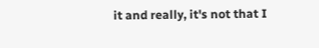it and really, it's not that I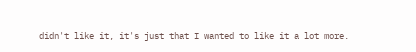didn't like it, it's just that I wanted to like it a lot more.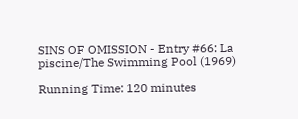SINS OF OMISSION - Entry #66: La piscine/The Swimming Pool (1969)

Running Time: 120 minutes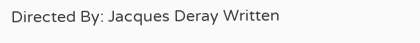Directed By: Jacques Deray Written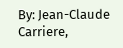By: Jean-Claude Carriere,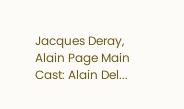Jacques Deray, Alain Page Main Cast: Alain Del...